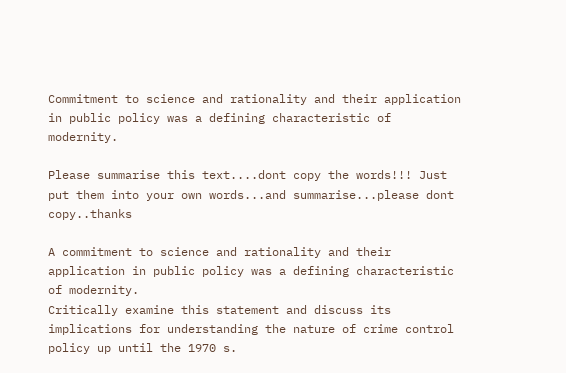Commitment to science and rationality and their application in public policy was a defining characteristic of modernity.

Please summarise this text....dont copy the words!!! Just put them into your own words...and summarise...please dont copy..thanks

A commitment to science and rationality and their application in public policy was a defining characteristic of modernity.
Critically examine this statement and discuss its implications for understanding the nature of crime control policy up until the 1970 s.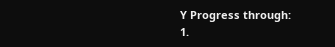Y Progress through:
1.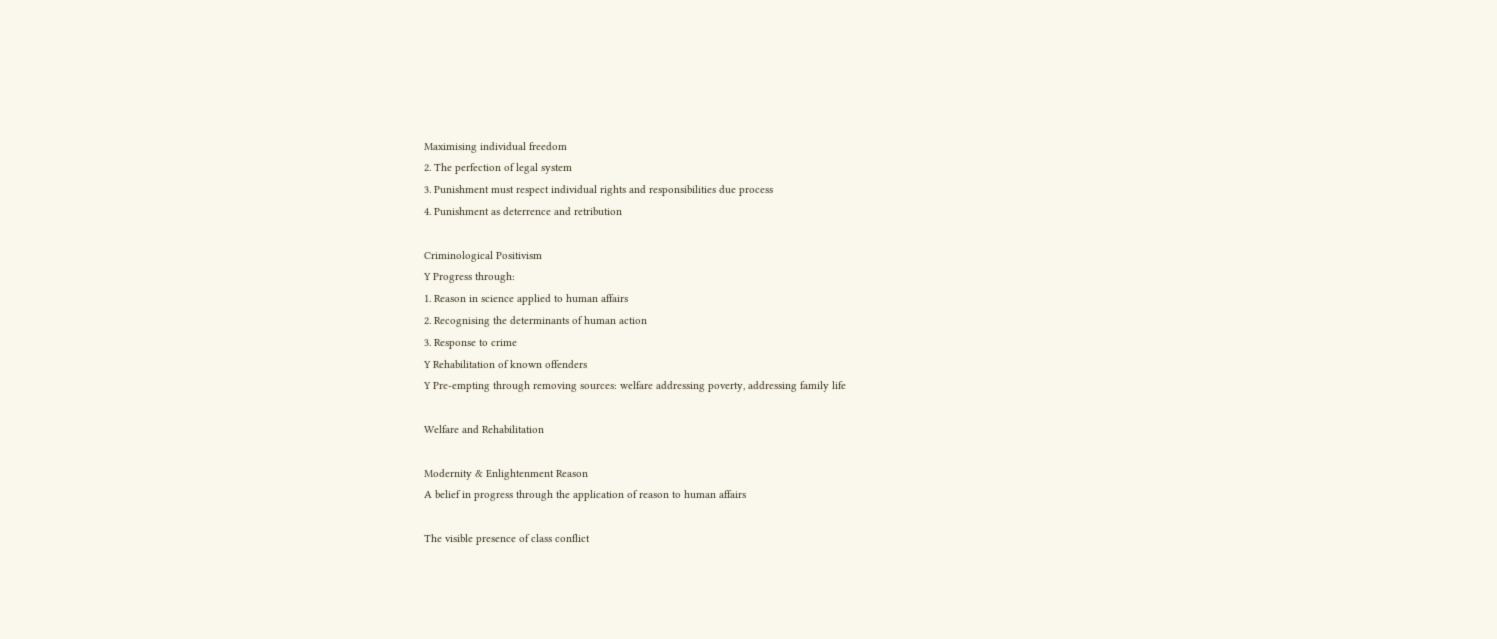Maximising individual freedom
2. The perfection of legal system
3. Punishment must respect individual rights and responsibilities due process
4. Punishment as deterrence and retribution

Criminological Positivism
Y Progress through:
1. Reason in science applied to human affairs
2. Recognising the determinants of human action
3. Response to crime
Y Rehabilitation of known offenders
Y Pre-empting through removing sources: welfare addressing poverty, addressing family life

Welfare and Rehabilitation

Modernity & Enlightenment Reason
A belief in progress through the application of reason to human affairs

The visible presence of class conflict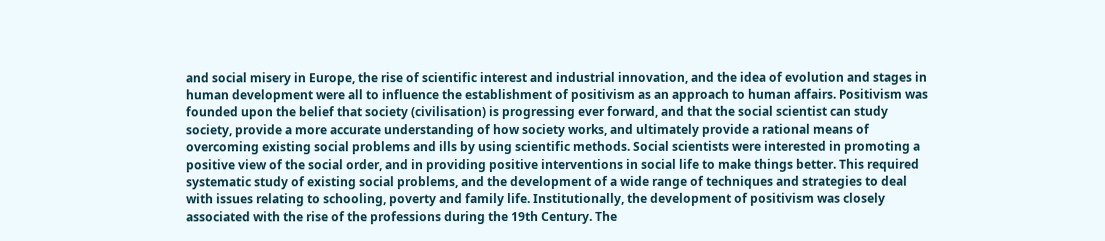and social misery in Europe, the rise of scientific interest and industrial innovation, and the idea of evolution and stages in human development were all to influence the establishment of positivism as an approach to human affairs. Positivism was founded upon the belief that society (civilisation) is progressing ever forward, and that the social scientist can study society, provide a more accurate understanding of how society works, and ultimately provide a rational means of overcoming existing social problems and ills by using scientific methods. Social scientists were interested in promoting a positive view of the social order, and in providing positive interventions in social life to make things better. This required systematic study of existing social problems, and the development of a wide range of techniques and strategies to deal with issues relating to schooling, poverty and family life. Institutionally, the development of positivism was closely associated with the rise of the professions during the 19th Century. The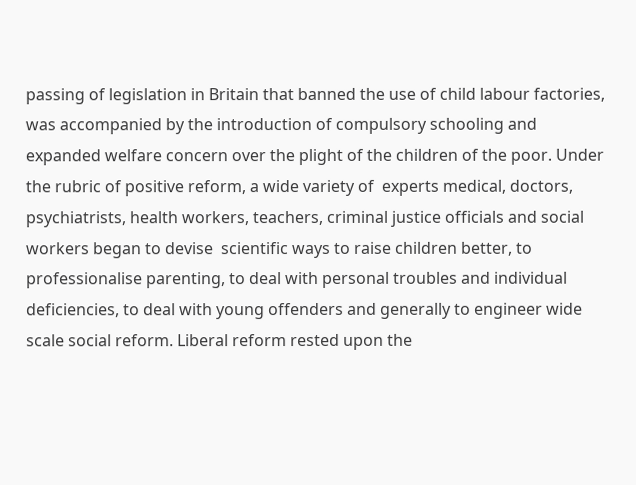passing of legislation in Britain that banned the use of child labour factories, was accompanied by the introduction of compulsory schooling and expanded welfare concern over the plight of the children of the poor. Under the rubric of positive reform, a wide variety of  experts medical, doctors, psychiatrists, health workers, teachers, criminal justice officials and social workers began to devise  scientific ways to raise children better, to professionalise parenting, to deal with personal troubles and individual deficiencies, to deal with young offenders and generally to engineer wide scale social reform. Liberal reform rested upon the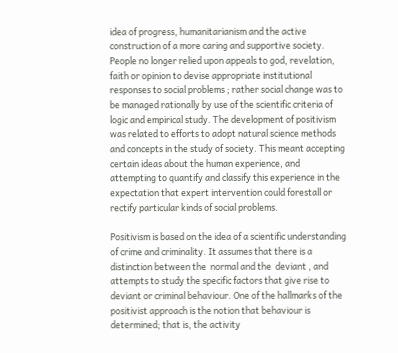idea of progress, humanitarianism and the active construction of a more caring and supportive society. People no longer relied upon appeals to god, revelation, faith or opinion to devise appropriate institutional responses to social problems ; rather social change was to be managed rationally by use of the scientific criteria of logic and empirical study. The development of positivism was related to efforts to adopt natural science methods and concepts in the study of society. This meant accepting certain ideas about the human experience, and attempting to quantify and classify this experience in the expectation that expert intervention could forestall or rectify particular kinds of social problems.

Positivism is based on the idea of a scientific understanding of crime and criminality. It assumes that there is a distinction between the  normal and the  deviant , and attempts to study the specific factors that give rise to deviant or criminal behaviour. One of the hallmarks of the positivist approach is the notion that behaviour is determined; that is, the activity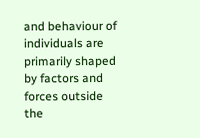and behaviour of individuals are primarily shaped by factors and forces outside the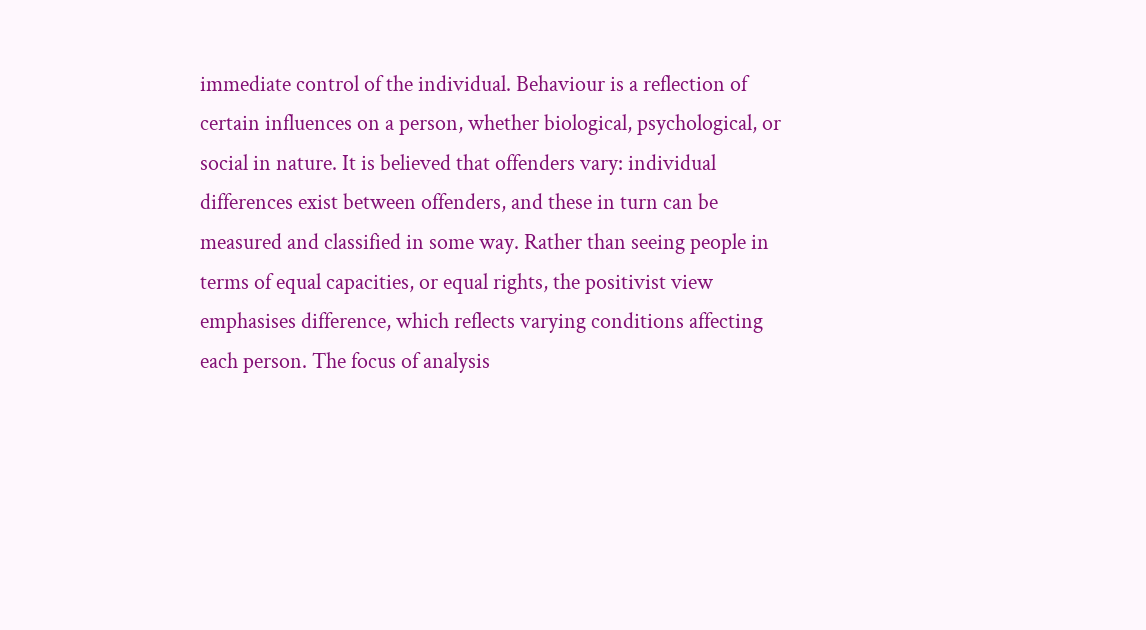immediate control of the individual. Behaviour is a reflection of certain influences on a person, whether biological, psychological, or social in nature. It is believed that offenders vary: individual differences exist between offenders, and these in turn can be measured and classified in some way. Rather than seeing people in terms of equal capacities, or equal rights, the positivist view emphasises difference, which reflects varying conditions affecting each person. The focus of analysis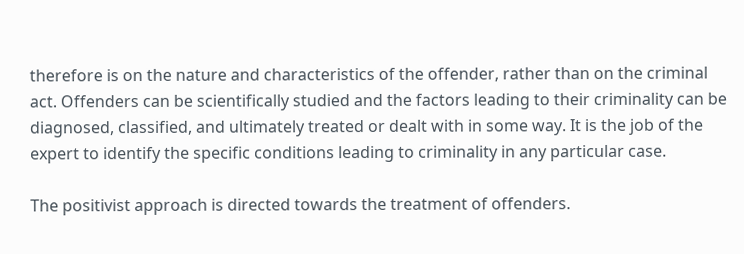therefore is on the nature and characteristics of the offender, rather than on the criminal act. Offenders can be scientifically studied and the factors leading to their criminality can be diagnosed, classified, and ultimately treated or dealt with in some way. It is the job of the  expert to identify the specific conditions leading to criminality in any particular case.

The positivist approach is directed towards the treatment of offenders.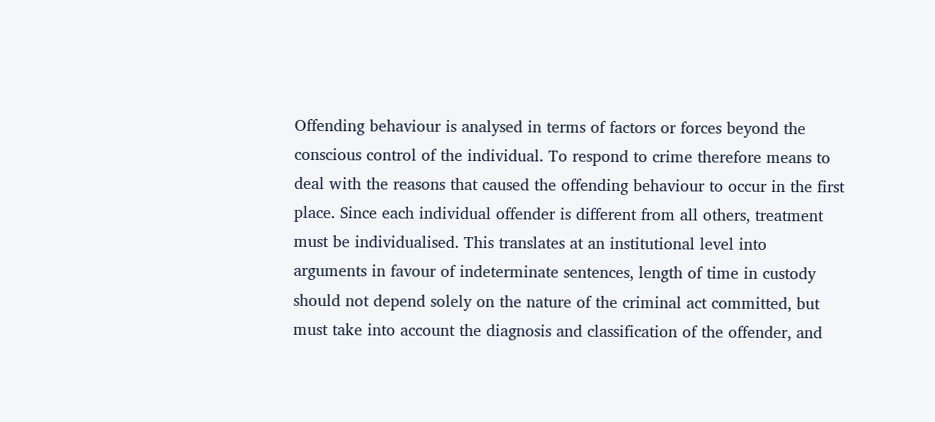Offending behaviour is analysed in terms of factors or forces beyond the conscious control of the individual. To respond to crime therefore means to deal with the reasons that caused the offending behaviour to occur in the first place. Since each individual offender is different from all others, treatment must be individualised. This translates at an institutional level into arguments in favour of indeterminate sentences, length of time in custody should not depend solely on the nature of the criminal act committed, but must take into account the diagnosis and classification of the offender, and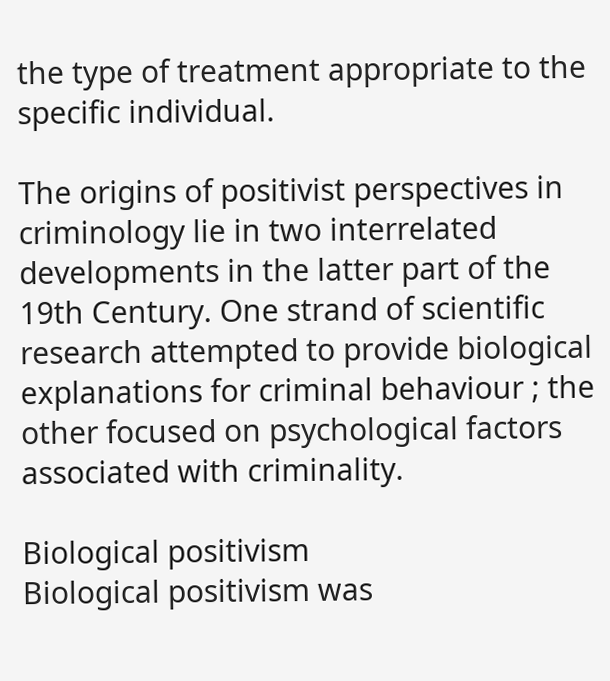the type of treatment appropriate to the specific individual.

The origins of positivist perspectives in criminology lie in two interrelated developments in the latter part of the 19th Century. One strand of scientific research attempted to provide biological explanations for criminal behaviour ; the other focused on psychological factors associated with criminality.

Biological positivism
Biological positivism was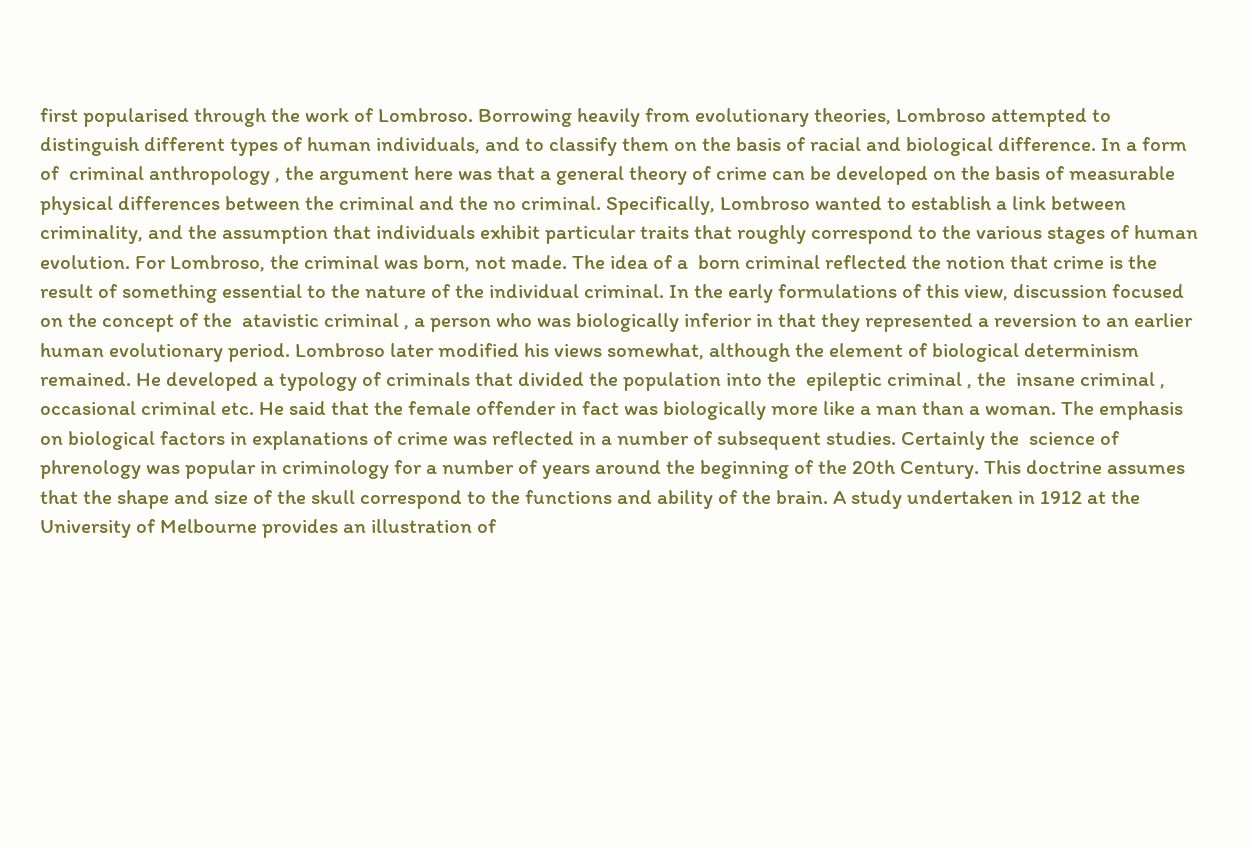first popularised through the work of Lombroso. Borrowing heavily from evolutionary theories, Lombroso attempted to distinguish different types of human individuals, and to classify them on the basis of racial and biological difference. In a form of  criminal anthropology , the argument here was that a general theory of crime can be developed on the basis of measurable physical differences between the criminal and the no criminal. Specifically, Lombroso wanted to establish a link between criminality, and the assumption that individuals exhibit particular traits that roughly correspond to the various stages of human evolution. For Lombroso, the criminal was born, not made. The idea of a  born criminal reflected the notion that crime is the result of something essential to the nature of the individual criminal. In the early formulations of this view, discussion focused on the concept of the  atavistic criminal , a person who was biologically inferior in that they represented a reversion to an earlier human evolutionary period. Lombroso later modified his views somewhat, although the element of biological determinism remained. He developed a typology of criminals that divided the population into the  epileptic criminal , the  insane criminal ,  occasional criminal etc. He said that the female offender in fact was biologically more like a man than a woman. The emphasis on biological factors in explanations of crime was reflected in a number of subsequent studies. Certainly the  science of phrenology was popular in criminology for a number of years around the beginning of the 20th Century. This doctrine assumes that the shape and size of the skull correspond to the functions and ability of the brain. A study undertaken in 1912 at the University of Melbourne provides an illustration of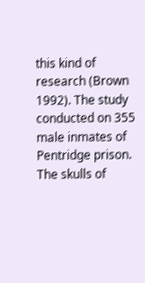this kind of research (Brown 1992). The study conducted on 355 male inmates of Pentridge prison. The skulls of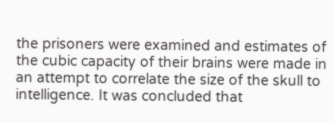the prisoners were examined and estimates of the cubic capacity of their brains were made in an attempt to correlate the size of the skull to intelligence. It was concluded that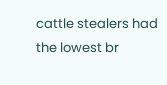cattle stealers had the lowest br